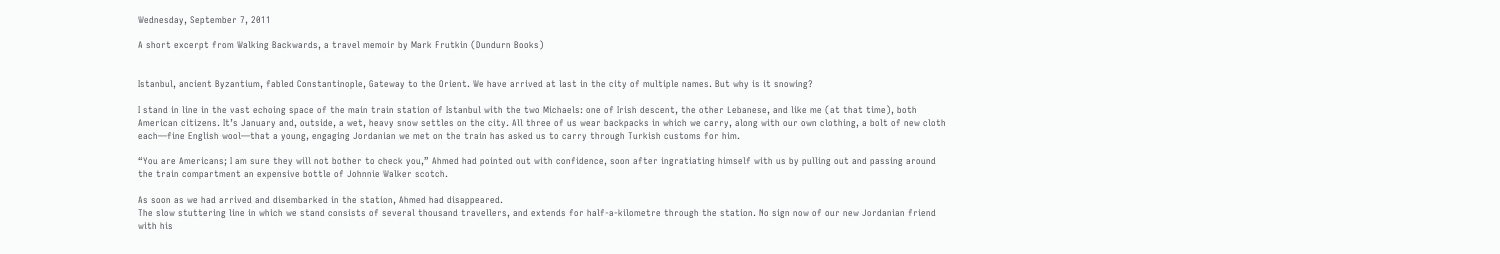Wednesday, September 7, 2011

A short excerpt from Walking Backwards, a travel memoir by Mark Frutkin (Dundurn Books)


Istanbul, ancient Byzantium, fabled Constantinople, Gateway to the Orient. We have arrived at last in the city of multiple names. But why is it snowing?

I stand in line in the vast echoing space of the main train station of Istanbul with the two Michaels: one of Irish descent, the other Lebanese, and like me (at that time), both American citizens. It’s January and, outside, a wet, heavy snow settles on the city. All three of us wear backpacks in which we carry, along with our own clothing, a bolt of new cloth each—fine English wool—that a young, engaging Jordanian we met on the train has asked us to carry through Turkish customs for him.

“You are Americans; I am sure they will not bother to check you,” Ahmed had pointed out with confidence, soon after ingratiating himself with us by pulling out and passing around the train compartment an expensive bottle of Johnnie Walker scotch.

As soon as we had arrived and disembarked in the station, Ahmed had disappeared.
The slow stuttering line in which we stand consists of several thousand travellers, and extends for half-a-kilometre through the station. No sign now of our new Jordanian friend with his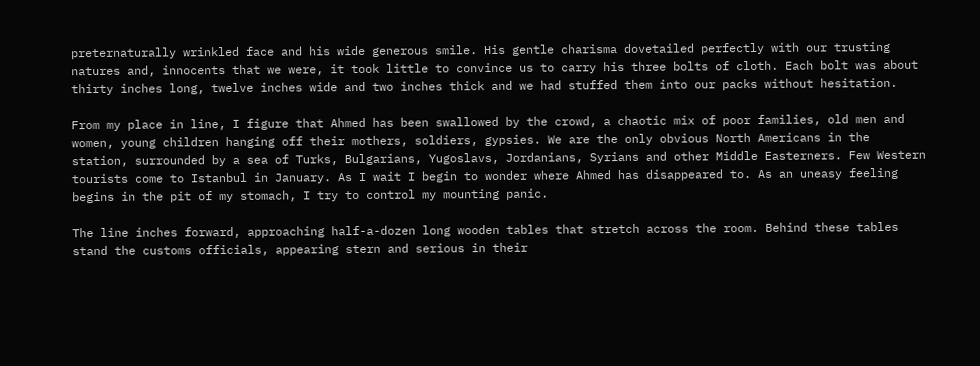preternaturally wrinkled face and his wide generous smile. His gentle charisma dovetailed perfectly with our trusting natures and, innocents that we were, it took little to convince us to carry his three bolts of cloth. Each bolt was about thirty inches long, twelve inches wide and two inches thick and we had stuffed them into our packs without hesitation.

From my place in line, I figure that Ahmed has been swallowed by the crowd, a chaotic mix of poor families, old men and women, young children hanging off their mothers, soldiers, gypsies. We are the only obvious North Americans in the station, surrounded by a sea of Turks, Bulgarians, Yugoslavs, Jordanians, Syrians and other Middle Easterners. Few Western tourists come to Istanbul in January. As I wait I begin to wonder where Ahmed has disappeared to. As an uneasy feeling begins in the pit of my stomach, I try to control my mounting panic.

The line inches forward, approaching half-a-dozen long wooden tables that stretch across the room. Behind these tables stand the customs officials, appearing stern and serious in their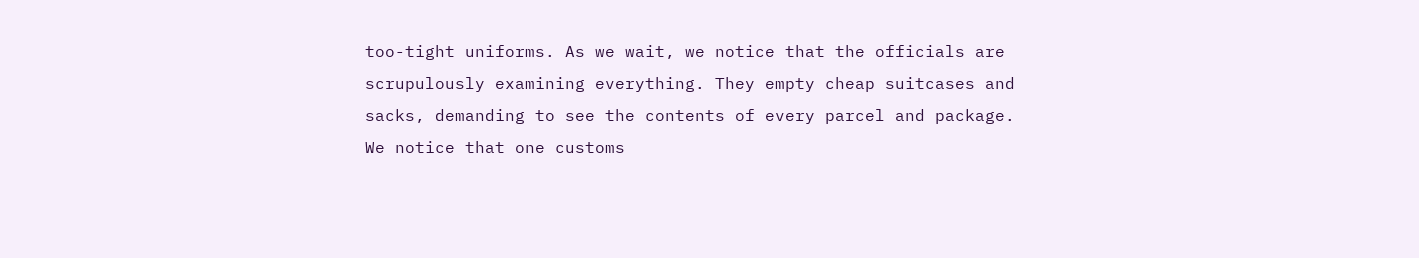too-tight uniforms. As we wait, we notice that the officials are scrupulously examining everything. They empty cheap suitcases and sacks, demanding to see the contents of every parcel and package. We notice that one customs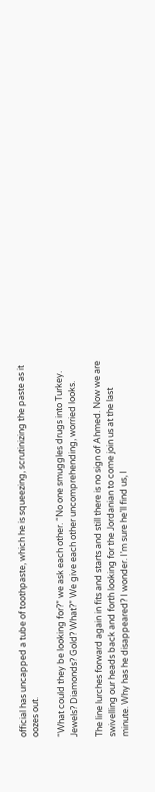official has uncapped a tube of toothpaste, which he is squeezing, scrutinizing the paste as it oozes out.

“What could they be looking for?” we ask each other. “No one smuggles drugs into Turkey. Jewels? Diamonds? Gold? What?” We give each other uncomprehending, worried looks.

The line lurches forward again in fits and starts and still there is no sign of Ahmed. Now we are swivelling our heads back and forth looking for the Jordanian to come join us at the last minute. Why has he disappeared? I wonder. I’m sure he’ll find us, I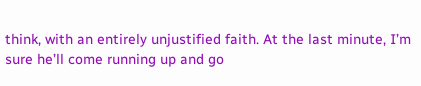think, with an entirely unjustified faith. At the last minute, I’m sure he’ll come running up and go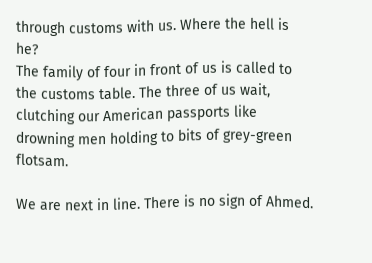through customs with us. Where the hell is he?
The family of four in front of us is called to the customs table. The three of us wait, clutching our American passports like drowning men holding to bits of grey-green flotsam.

We are next in line. There is no sign of Ahmed.